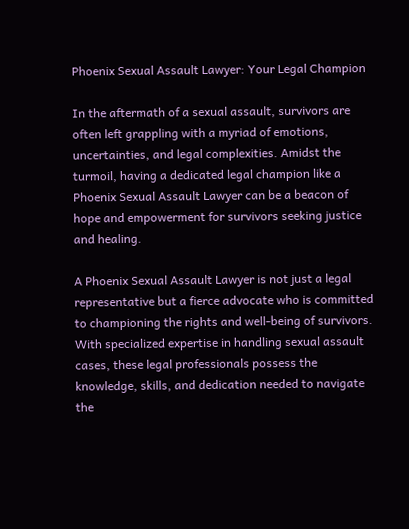Phoenix Sexual Assault Lawyer: Your Legal Champion

In the aftermath of a sexual assault, survivors are often left grappling with a myriad of emotions, uncertainties, and legal complexities. Amidst the turmoil, having a dedicated legal champion like a Phoenix Sexual Assault Lawyer can be a beacon of hope and empowerment for survivors seeking justice and healing.

A Phoenix Sexual Assault Lawyer is not just a legal representative but a fierce advocate who is committed to championing the rights and well-being of survivors. With specialized expertise in handling sexual assault cases, these legal professionals possess the knowledge, skills, and dedication needed to navigate the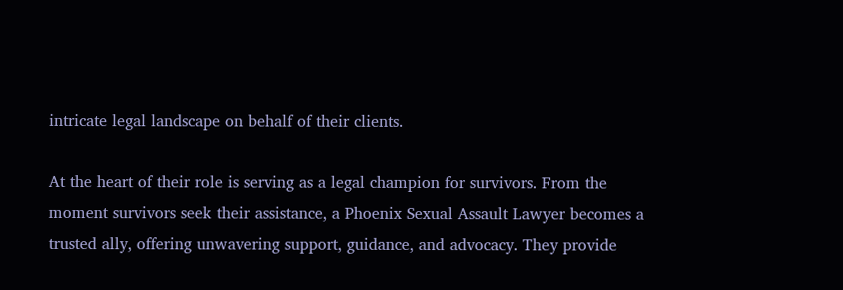intricate legal landscape on behalf of their clients.

At the heart of their role is serving as a legal champion for survivors. From the moment survivors seek their assistance, a Phoenix Sexual Assault Lawyer becomes a trusted ally, offering unwavering support, guidance, and advocacy. They provide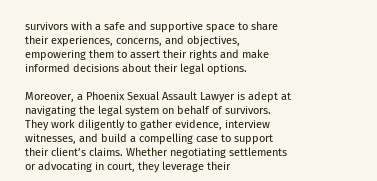survivors with a safe and supportive space to share their experiences, concerns, and objectives, empowering them to assert their rights and make informed decisions about their legal options.

Moreover, a Phoenix Sexual Assault Lawyer is adept at navigating the legal system on behalf of survivors. They work diligently to gather evidence, interview witnesses, and build a compelling case to support their client’s claims. Whether negotiating settlements or advocating in court, they leverage their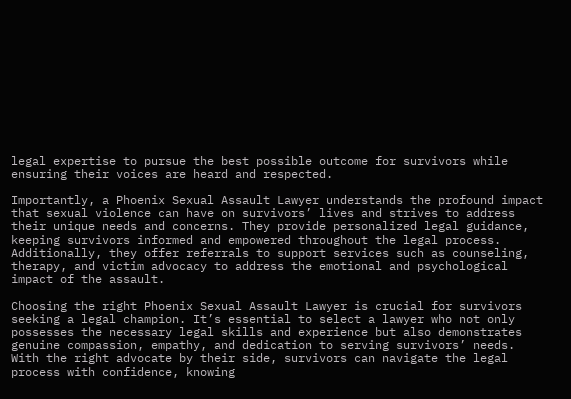legal expertise to pursue the best possible outcome for survivors while ensuring their voices are heard and respected.

Importantly, a Phoenix Sexual Assault Lawyer understands the profound impact that sexual violence can have on survivors’ lives and strives to address their unique needs and concerns. They provide personalized legal guidance, keeping survivors informed and empowered throughout the legal process. Additionally, they offer referrals to support services such as counseling, therapy, and victim advocacy to address the emotional and psychological impact of the assault.

Choosing the right Phoenix Sexual Assault Lawyer is crucial for survivors seeking a legal champion. It’s essential to select a lawyer who not only possesses the necessary legal skills and experience but also demonstrates genuine compassion, empathy, and dedication to serving survivors’ needs. With the right advocate by their side, survivors can navigate the legal process with confidence, knowing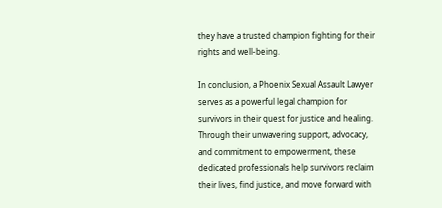they have a trusted champion fighting for their rights and well-being.

In conclusion, a Phoenix Sexual Assault Lawyer serves as a powerful legal champion for survivors in their quest for justice and healing. Through their unwavering support, advocacy, and commitment to empowerment, these dedicated professionals help survivors reclaim their lives, find justice, and move forward with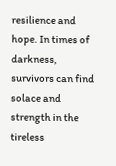resilience and hope. In times of darkness, survivors can find solace and strength in the tireless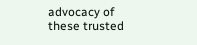advocacy of these trusted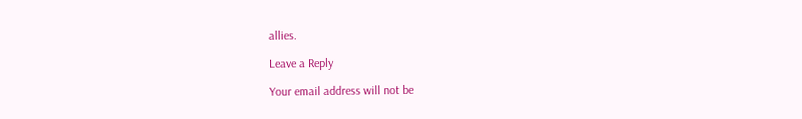allies.

Leave a Reply

Your email address will not be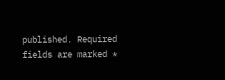published. Required fields are marked *